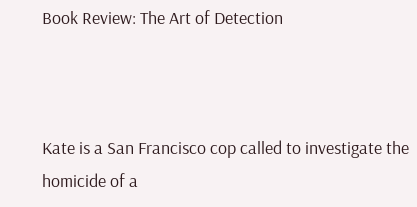Book Review: The Art of Detection



Kate is a San Francisco cop called to investigate the homicide of a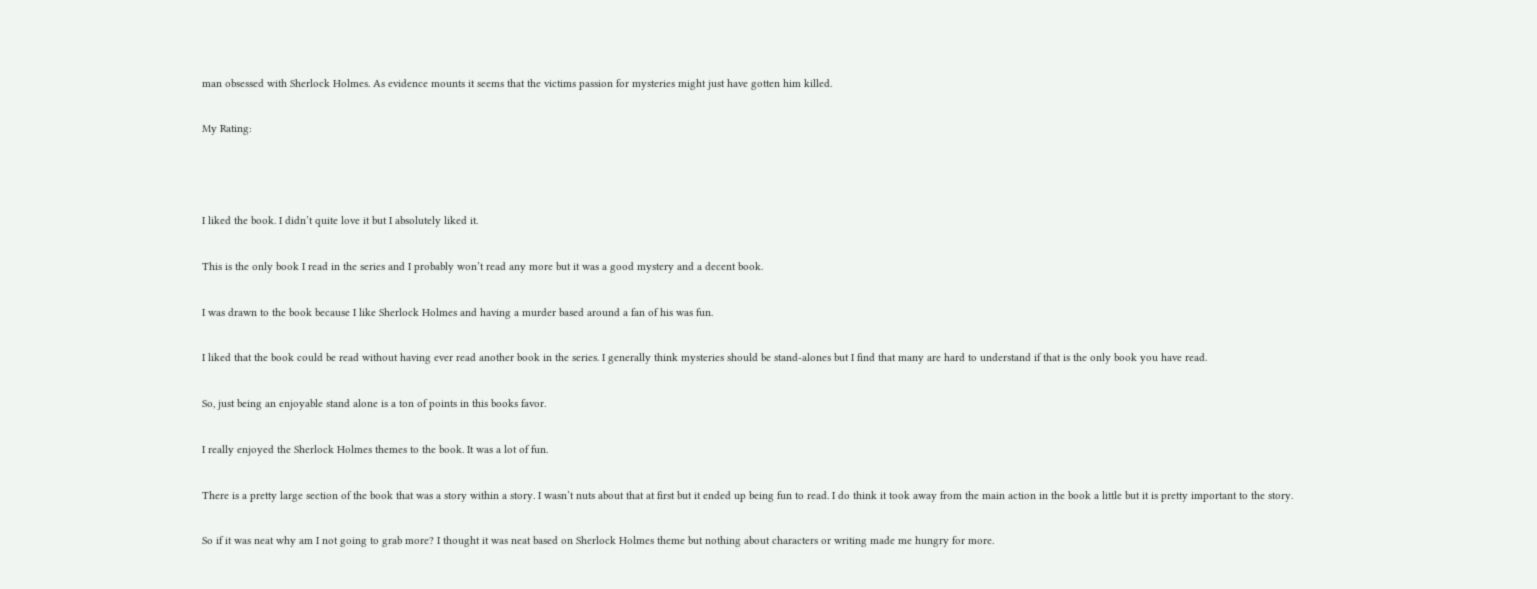man obsessed with Sherlock Holmes. As evidence mounts it seems that the victims passion for mysteries might just have gotten him killed.

My Rating:



I liked the book. I didn’t quite love it but I absolutely liked it.

This is the only book I read in the series and I probably won’t read any more but it was a good mystery and a decent book.

I was drawn to the book because I like Sherlock Holmes and having a murder based around a fan of his was fun.

I liked that the book could be read without having ever read another book in the series. I generally think mysteries should be stand-alones but I find that many are hard to understand if that is the only book you have read.

So, just being an enjoyable stand alone is a ton of points in this books favor.

I really enjoyed the Sherlock Holmes themes to the book. It was a lot of fun.

There is a pretty large section of the book that was a story within a story. I wasn’t nuts about that at first but it ended up being fun to read. I do think it took away from the main action in the book a little but it is pretty important to the story.

So if it was neat why am I not going to grab more? I thought it was neat based on Sherlock Holmes theme but nothing about characters or writing made me hungry for more.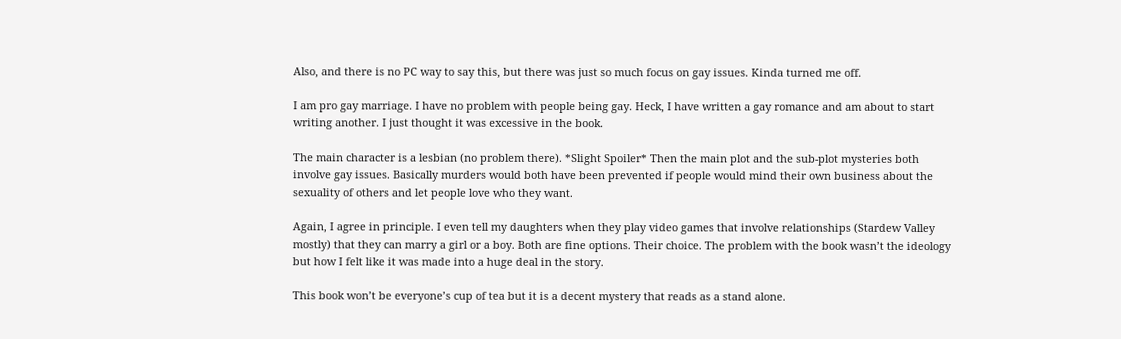Also, and there is no PC way to say this, but there was just so much focus on gay issues. Kinda turned me off.

I am pro gay marriage. I have no problem with people being gay. Heck, I have written a gay romance and am about to start writing another. I just thought it was excessive in the book.

The main character is a lesbian (no problem there). *Slight Spoiler* Then the main plot and the sub-plot mysteries both involve gay issues. Basically murders would both have been prevented if people would mind their own business about the sexuality of others and let people love who they want.

Again, I agree in principle. I even tell my daughters when they play video games that involve relationships (Stardew Valley mostly) that they can marry a girl or a boy. Both are fine options. Their choice. The problem with the book wasn’t the ideology but how I felt like it was made into a huge deal in the story.

This book won’t be everyone’s cup of tea but it is a decent mystery that reads as a stand alone.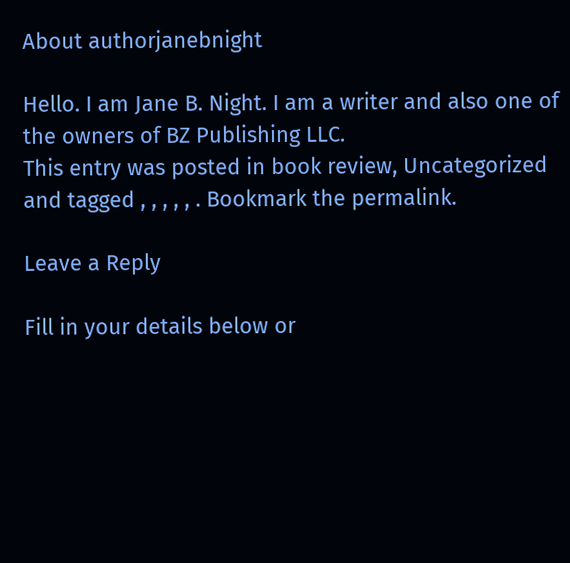About authorjanebnight

Hello. I am Jane B. Night. I am a writer and also one of the owners of BZ Publishing LLC.
This entry was posted in book review, Uncategorized and tagged , , , , , . Bookmark the permalink.

Leave a Reply

Fill in your details below or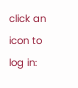click an icon to log in: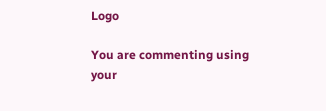Logo

You are commenting using your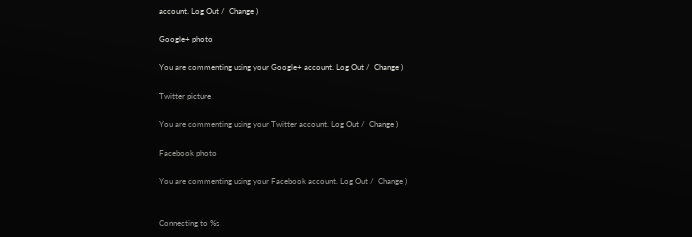account. Log Out /  Change )

Google+ photo

You are commenting using your Google+ account. Log Out /  Change )

Twitter picture

You are commenting using your Twitter account. Log Out /  Change )

Facebook photo

You are commenting using your Facebook account. Log Out /  Change )


Connecting to %s